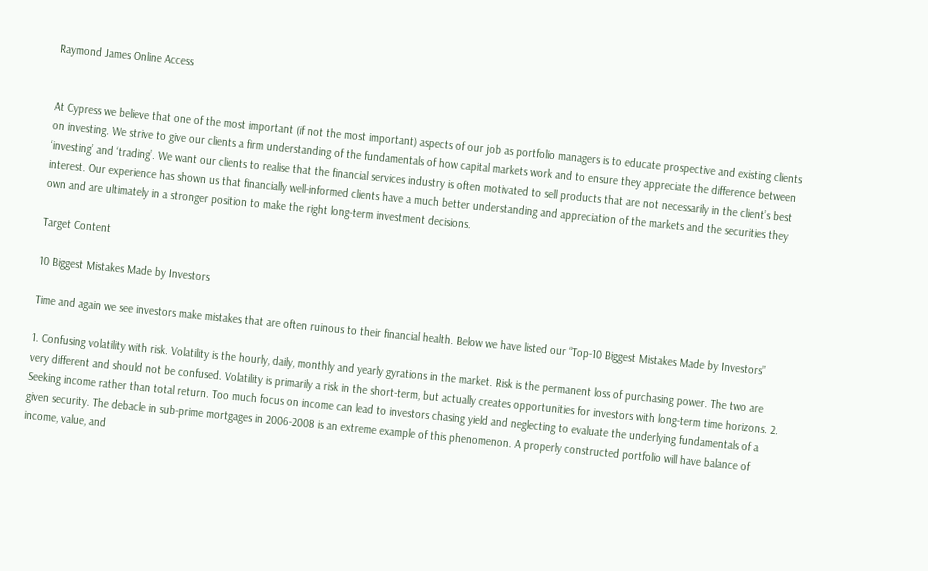Raymond James Online Access


At Cypress we believe that one of the most important (if not the most important) aspects of our job as portfolio managers is to educate prospective and existing clients on investing. We strive to give our clients a firm understanding of the fundamentals of how capital markets work and to ensure they appreciate the difference between ‘investing’ and ‘trading’. We want our clients to realise that the financial services industry is often motivated to sell products that are not necessarily in the client’s best interest. Our experience has shown us that financially well-informed clients have a much better understanding and appreciation of the markets and the securities they own and are ultimately in a stronger position to make the right long-term investment decisions.

Target Content

10 Biggest Mistakes Made by Investors

Time and again we see investors make mistakes that are often ruinous to their financial health. Below we have listed our “Top-10 Biggest Mistakes Made by Investors”

1. Confusing volatility with risk. Volatility is the hourly, daily, monthly and yearly gyrations in the market. Risk is the permanent loss of purchasing power. The two are very different and should not be confused. Volatility is primarily a risk in the short-term, but actually creates opportunities for investors with long-term time horizons. 2. Seeking income rather than total return. Too much focus on income can lead to investors chasing yield and neglecting to evaluate the underlying fundamentals of a given security. The debacle in sub-prime mortgages in 2006-2008 is an extreme example of this phenomenon. A properly constructed portfolio will have balance of income, value, and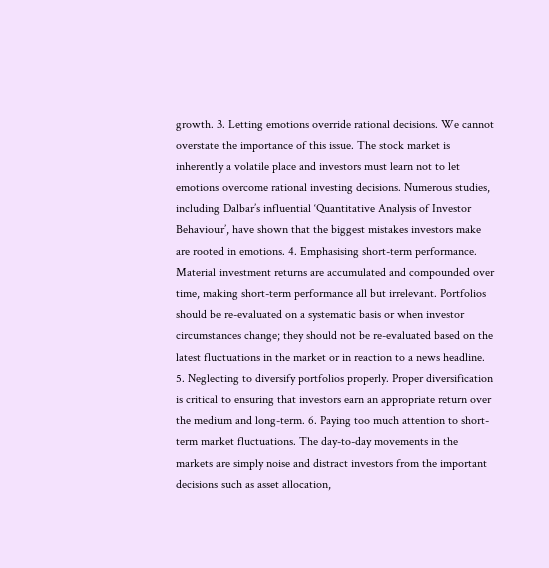growth. 3. Letting emotions override rational decisions. We cannot overstate the importance of this issue. The stock market is inherently a volatile place and investors must learn not to let emotions overcome rational investing decisions. Numerous studies, including Dalbar’s influential ‘Quantitative Analysis of Investor Behaviour’, have shown that the biggest mistakes investors make are rooted in emotions. 4. Emphasising short-term performance. Material investment returns are accumulated and compounded over time, making short-term performance all but irrelevant. Portfolios should be re-evaluated on a systematic basis or when investor circumstances change; they should not be re-evaluated based on the latest fluctuations in the market or in reaction to a news headline. 5. Neglecting to diversify portfolios properly. Proper diversification is critical to ensuring that investors earn an appropriate return over the medium and long-term. 6. Paying too much attention to short-term market fluctuations. The day-to-day movements in the markets are simply noise and distract investors from the important decisions such as asset allocation,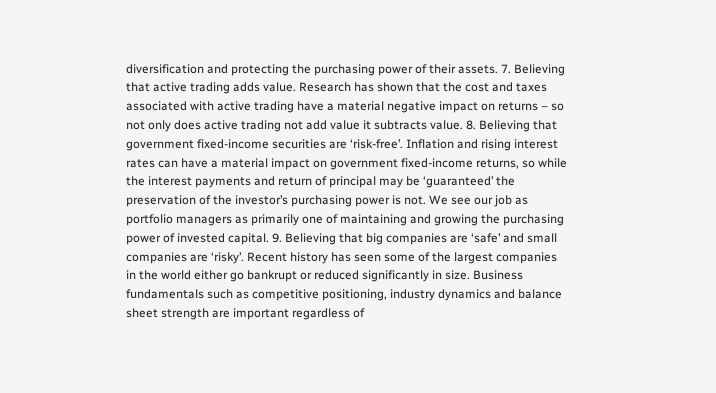diversification and protecting the purchasing power of their assets. 7. Believing that active trading adds value. Research has shown that the cost and taxes associated with active trading have a material negative impact on returns – so not only does active trading not add value it subtracts value. 8. Believing that government fixed-income securities are ‘risk-free’. Inflation and rising interest rates can have a material impact on government fixed-income returns, so while the interest payments and return of principal may be ‘guaranteed’ the preservation of the investor’s purchasing power is not. We see our job as portfolio managers as primarily one of maintaining and growing the purchasing power of invested capital. 9. Believing that big companies are ‘safe’ and small companies are ‘risky’. Recent history has seen some of the largest companies in the world either go bankrupt or reduced significantly in size. Business fundamentals such as competitive positioning, industry dynamics and balance sheet strength are important regardless of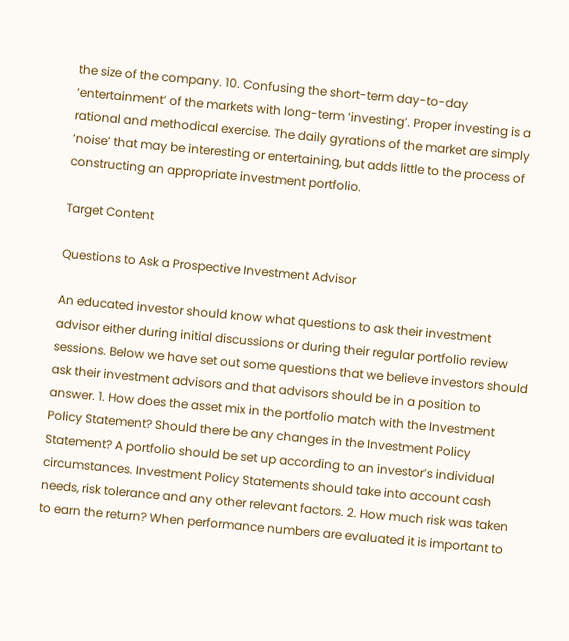the size of the company. 10. Confusing the short-term day-to-day ‘entertainment’ of the markets with long-term ‘investing’. Proper investing is a rational and methodical exercise. The daily gyrations of the market are simply ‘noise’ that may be interesting or entertaining, but adds little to the process of constructing an appropriate investment portfolio.

Target Content

Questions to Ask a Prospective Investment Advisor

An educated investor should know what questions to ask their investment advisor either during initial discussions or during their regular portfolio review sessions. Below we have set out some questions that we believe investors should ask their investment advisors and that advisors should be in a position to answer. 1. How does the asset mix in the portfolio match with the Investment Policy Statement? Should there be any changes in the Investment Policy Statement? A portfolio should be set up according to an investor’s individual circumstances. Investment Policy Statements should take into account cash needs, risk tolerance and any other relevant factors. 2. How much risk was taken to earn the return? When performance numbers are evaluated it is important to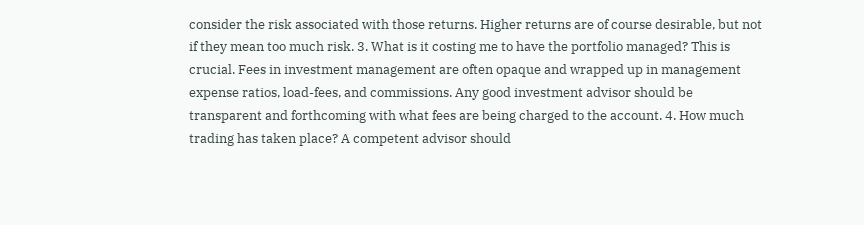consider the risk associated with those returns. Higher returns are of course desirable, but not if they mean too much risk. 3. What is it costing me to have the portfolio managed? This is crucial. Fees in investment management are often opaque and wrapped up in management expense ratios, load-fees, and commissions. Any good investment advisor should be transparent and forthcoming with what fees are being charged to the account. 4. How much trading has taken place? A competent advisor should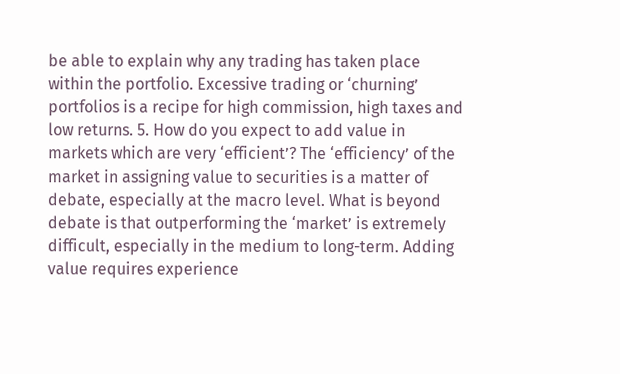be able to explain why any trading has taken place within the portfolio. Excessive trading or ‘churning’ portfolios is a recipe for high commission, high taxes and low returns. 5. How do you expect to add value in markets which are very ‘efficient’? The ‘efficiency’ of the market in assigning value to securities is a matter of debate, especially at the macro level. What is beyond debate is that outperforming the ‘market’ is extremely difficult, especially in the medium to long-term. Adding value requires experience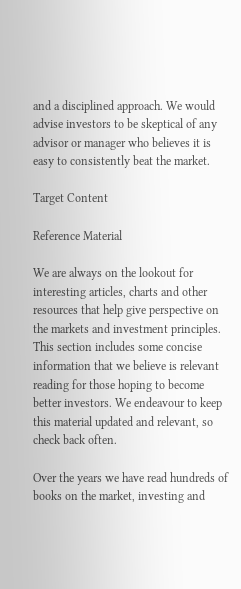and a disciplined approach. We would advise investors to be skeptical of any advisor or manager who believes it is easy to consistently beat the market.

Target Content

Reference Material

We are always on the lookout for interesting articles, charts and other resources that help give perspective on the markets and investment principles. This section includes some concise information that we believe is relevant reading for those hoping to become better investors. We endeavour to keep this material updated and relevant, so check back often.

Over the years we have read hundreds of books on the market, investing and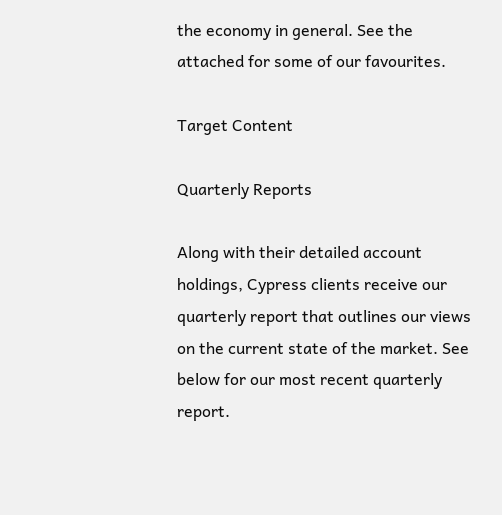the economy in general. See the attached for some of our favourites.

Target Content

Quarterly Reports

Along with their detailed account holdings, Cypress clients receive our quarterly report that outlines our views on the current state of the market. See below for our most recent quarterly report.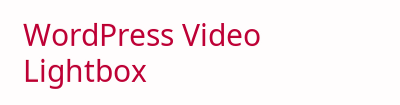WordPress Video Lightbox